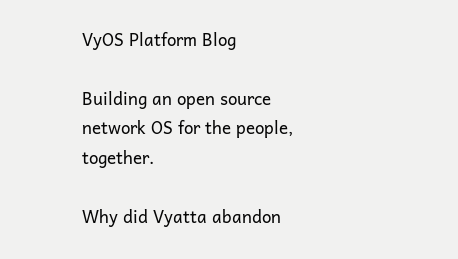VyOS Platform Blog

Building an open source network OS for the people, together.

Why did Vyatta abandon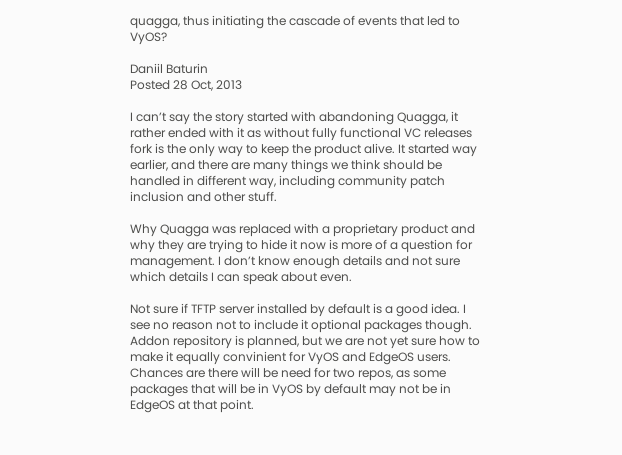quagga, thus initiating the cascade of events that led to VyOS?

Daniil Baturin
Posted 28 Oct, 2013

I can’t say the story started with abandoning Quagga, it rather ended with it as without fully functional VC releases fork is the only way to keep the product alive. It started way earlier, and there are many things we think should be handled in different way, including community patch inclusion and other stuff.

Why Quagga was replaced with a proprietary product and why they are trying to hide it now is more of a question for management. I don’t know enough details and not sure which details I can speak about even.

Not sure if TFTP server installed by default is a good idea. I see no reason not to include it optional packages though. Addon repository is planned, but we are not yet sure how to make it equally convinient for VyOS and EdgeOS users. Chances are there will be need for two repos, as some packages that will be in VyOS by default may not be in EdgeOS at that point.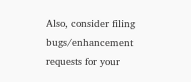Also, consider filing bugs/enhancement requests for your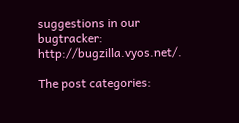suggestions in our bugtracker: http://bugzilla.vyos.net/.

The post categories: